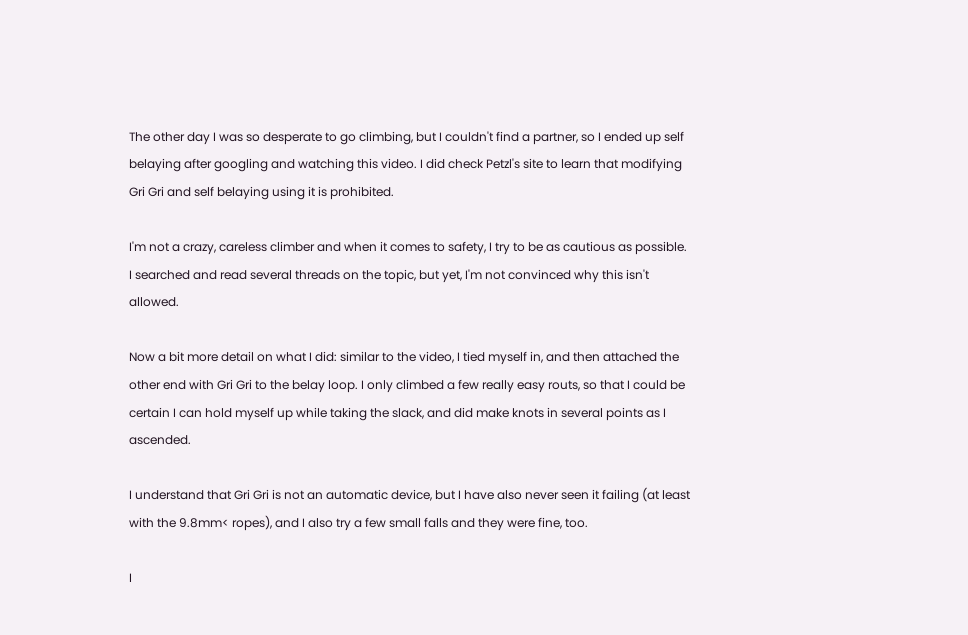The other day I was so desperate to go climbing, but I couldn't find a partner, so I ended up self belaying after googling and watching this video. I did check Petzl's site to learn that modifying Gri Gri and self belaying using it is prohibited.

I'm not a crazy, careless climber and when it comes to safety, I try to be as cautious as possible. I searched and read several threads on the topic, but yet, I'm not convinced why this isn't allowed.

Now a bit more detail on what I did: similar to the video, I tied myself in, and then attached the other end with Gri Gri to the belay loop. I only climbed a few really easy routs, so that I could be certain I can hold myself up while taking the slack, and did make knots in several points as I ascended.

I understand that Gri Gri is not an automatic device, but I have also never seen it failing (at least with the 9.8mm< ropes), and I also try a few small falls and they were fine, too.

I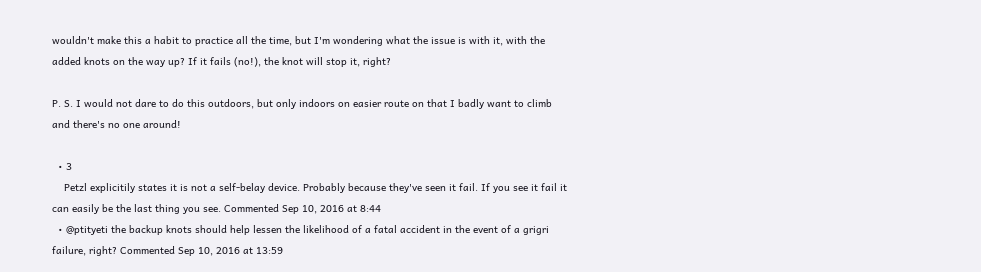wouldn't make this a habit to practice all the time, but I'm wondering what the issue is with it, with the added knots on the way up? If it fails (no!), the knot will stop it, right?

P. S. I would not dare to do this outdoors, but only indoors on easier route on that I badly want to climb and there's no one around!

  • 3
    Petzl explicitily states it is not a self-belay device. Probably because they've seen it fail. If you see it fail it can easily be the last thing you see. Commented Sep 10, 2016 at 8:44
  • @ptityeti the backup knots should help lessen the likelihood of a fatal accident in the event of a grigri failure, right? Commented Sep 10, 2016 at 13:59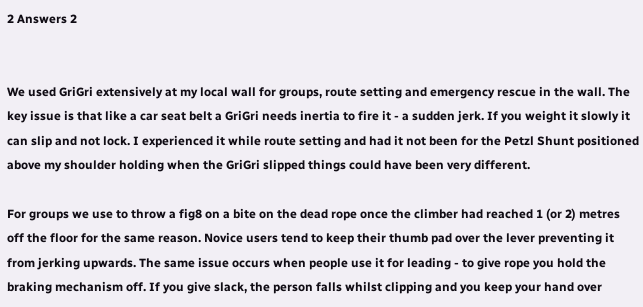2 Answers 2


We used GriGri extensively at my local wall for groups, route setting and emergency rescue in the wall. The key issue is that like a car seat belt a GriGri needs inertia to fire it - a sudden jerk. If you weight it slowly it can slip and not lock. I experienced it while route setting and had it not been for the Petzl Shunt positioned above my shoulder holding when the GriGri slipped things could have been very different.

For groups we use to throw a fig8 on a bite on the dead rope once the climber had reached 1 (or 2) metres off the floor for the same reason. Novice users tend to keep their thumb pad over the lever preventing it from jerking upwards. The same issue occurs when people use it for leading - to give rope you hold the braking mechanism off. If you give slack, the person falls whilst clipping and you keep your hand over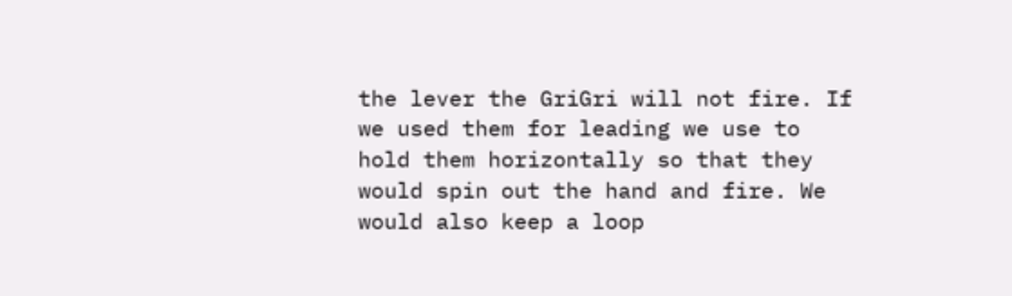the lever the GriGri will not fire. If we used them for leading we use to hold them horizontally so that they would spin out the hand and fire. We would also keep a loop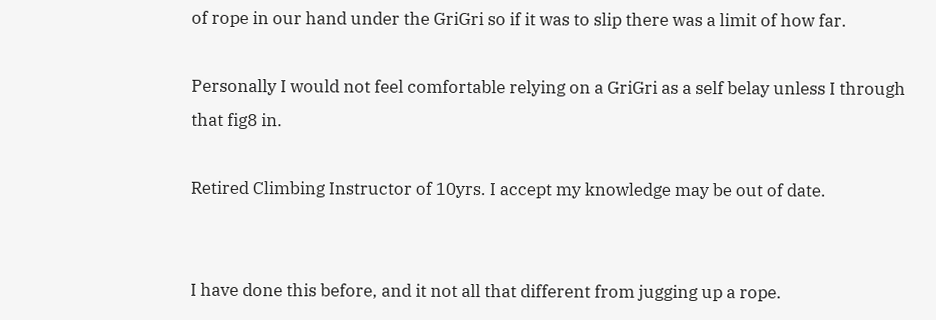of rope in our hand under the GriGri so if it was to slip there was a limit of how far.

Personally I would not feel comfortable relying on a GriGri as a self belay unless I through that fig8 in.

Retired Climbing Instructor of 10yrs. I accept my knowledge may be out of date.


I have done this before, and it not all that different from jugging up a rope.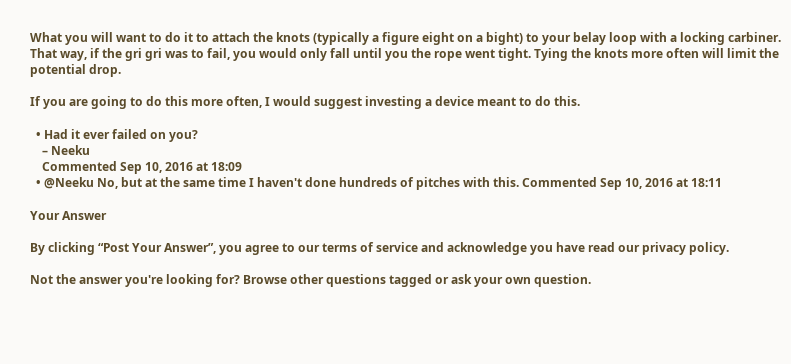What you will want to do it to attach the knots (typically a figure eight on a bight) to your belay loop with a locking carbiner. That way, if the gri gri was to fail, you would only fall until you the rope went tight. Tying the knots more often will limit the potential drop.

If you are going to do this more often, I would suggest investing a device meant to do this.

  • Had it ever failed on you?
    – Neeku
    Commented Sep 10, 2016 at 18:09
  • @Neeku No, but at the same time I haven't done hundreds of pitches with this. Commented Sep 10, 2016 at 18:11

Your Answer

By clicking “Post Your Answer”, you agree to our terms of service and acknowledge you have read our privacy policy.

Not the answer you're looking for? Browse other questions tagged or ask your own question.